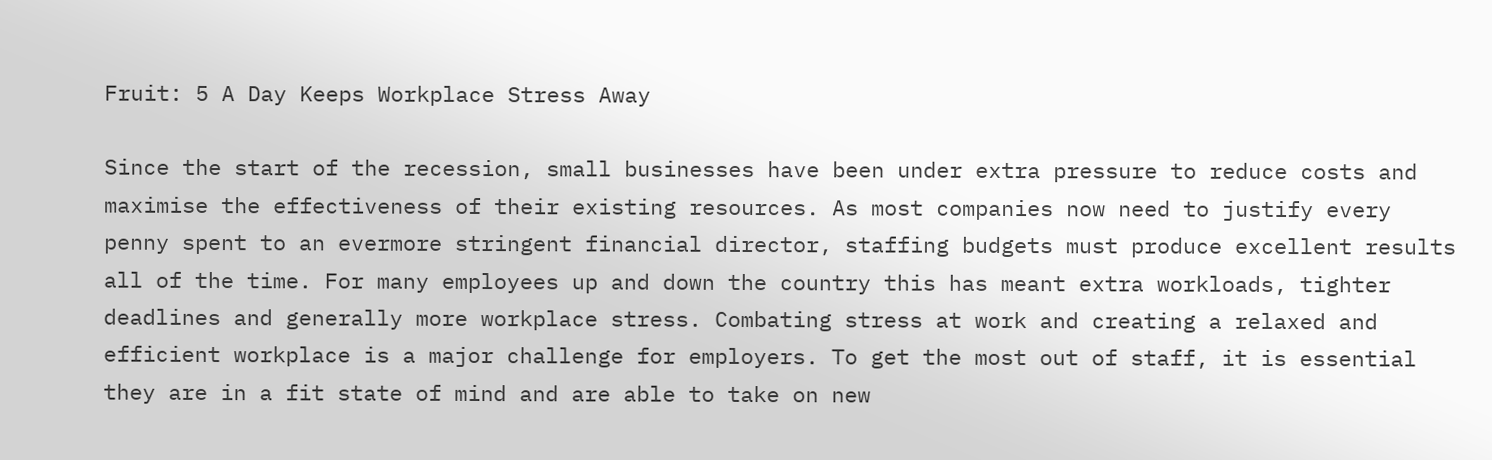Fruit: 5 A Day Keeps Workplace Stress Away

Since the start of the recession, small businesses have been under extra pressure to reduce costs and maximise the effectiveness of their existing resources. As most companies now need to justify every penny spent to an evermore stringent financial director, staffing budgets must produce excellent results all of the time. For many employees up and down the country this has meant extra workloads, tighter deadlines and generally more workplace stress. Combating stress at work and creating a relaxed and efficient workplace is a major challenge for employers. To get the most out of staff, it is essential they are in a fit state of mind and are able to take on new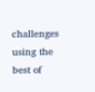challenges using the best of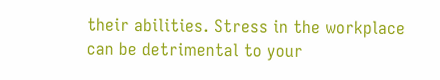their abilities. Stress in the workplace can be detrimental to your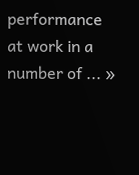performance at work in a number of ... »